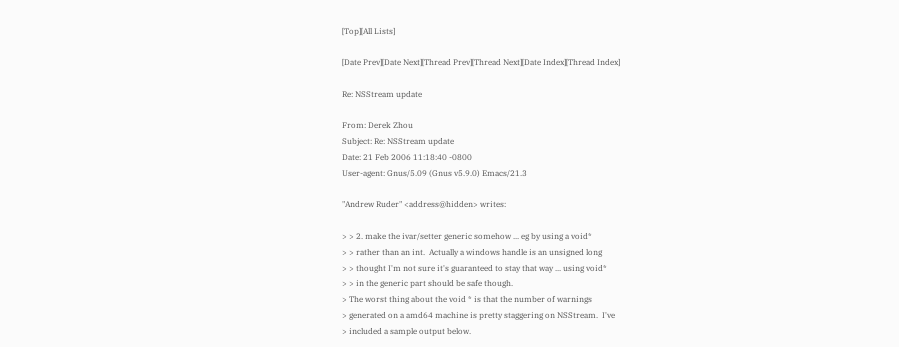[Top][All Lists]

[Date Prev][Date Next][Thread Prev][Thread Next][Date Index][Thread Index]

Re: NSStream update

From: Derek Zhou
Subject: Re: NSStream update
Date: 21 Feb 2006 11:18:40 -0800
User-agent: Gnus/5.09 (Gnus v5.9.0) Emacs/21.3

"Andrew Ruder" <address@hidden> writes:

> > 2. make the ivar/setter generic somehow ... eg by using a void*
> > rather than an int.  Actually a windows handle is an unsigned long
> > thought I'm not sure it's guaranteed to stay that way ... using void*
> > in the generic part should be safe though.
> The worst thing about the void * is that the number of warnings
> generated on a amd64 machine is pretty staggering on NSStream.  I've
> included a sample output below.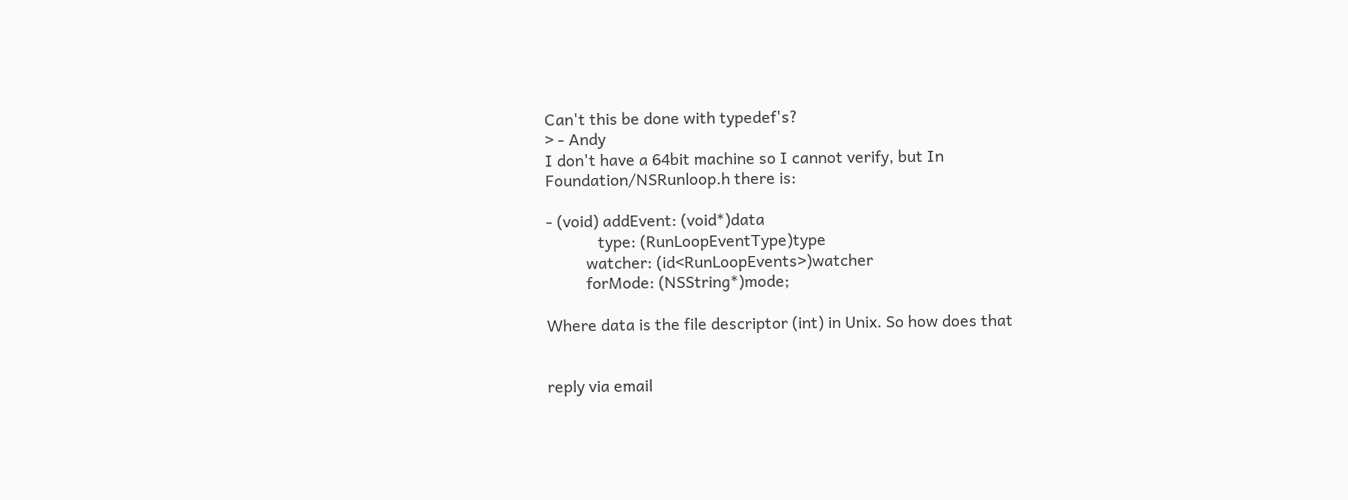Can't this be done with typedef's?
> - Andy
I don't have a 64bit machine so I cannot verify, but In
Foundation/NSRunloop.h there is:

- (void) addEvent: (void*)data
             type: (RunLoopEventType)type
          watcher: (id<RunLoopEvents>)watcher
          forMode: (NSString*)mode;

Where data is the file descriptor (int) in Unix. So how does that


reply via email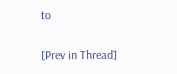to

[Prev in Thread]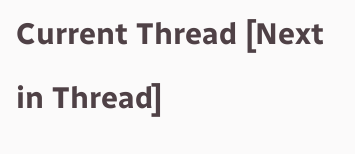Current Thread [Next in Thread]